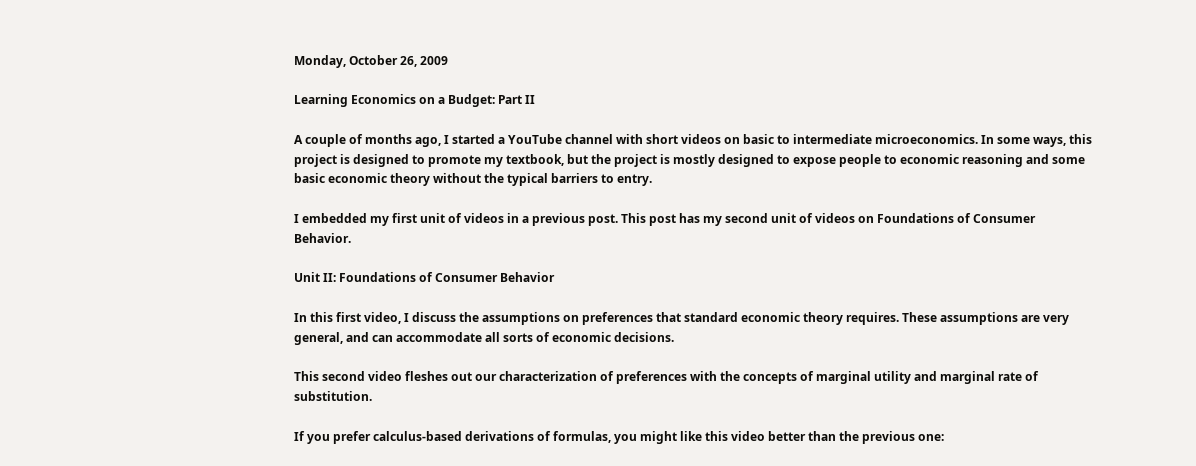Monday, October 26, 2009

Learning Economics on a Budget: Part II

A couple of months ago, I started a YouTube channel with short videos on basic to intermediate microeconomics. In some ways, this project is designed to promote my textbook, but the project is mostly designed to expose people to economic reasoning and some basic economic theory without the typical barriers to entry.

I embedded my first unit of videos in a previous post. This post has my second unit of videos on Foundations of Consumer Behavior.

Unit II: Foundations of Consumer Behavior

In this first video, I discuss the assumptions on preferences that standard economic theory requires. These assumptions are very general, and can accommodate all sorts of economic decisions.

This second video fleshes out our characterization of preferences with the concepts of marginal utility and marginal rate of substitution.

If you prefer calculus-based derivations of formulas, you might like this video better than the previous one: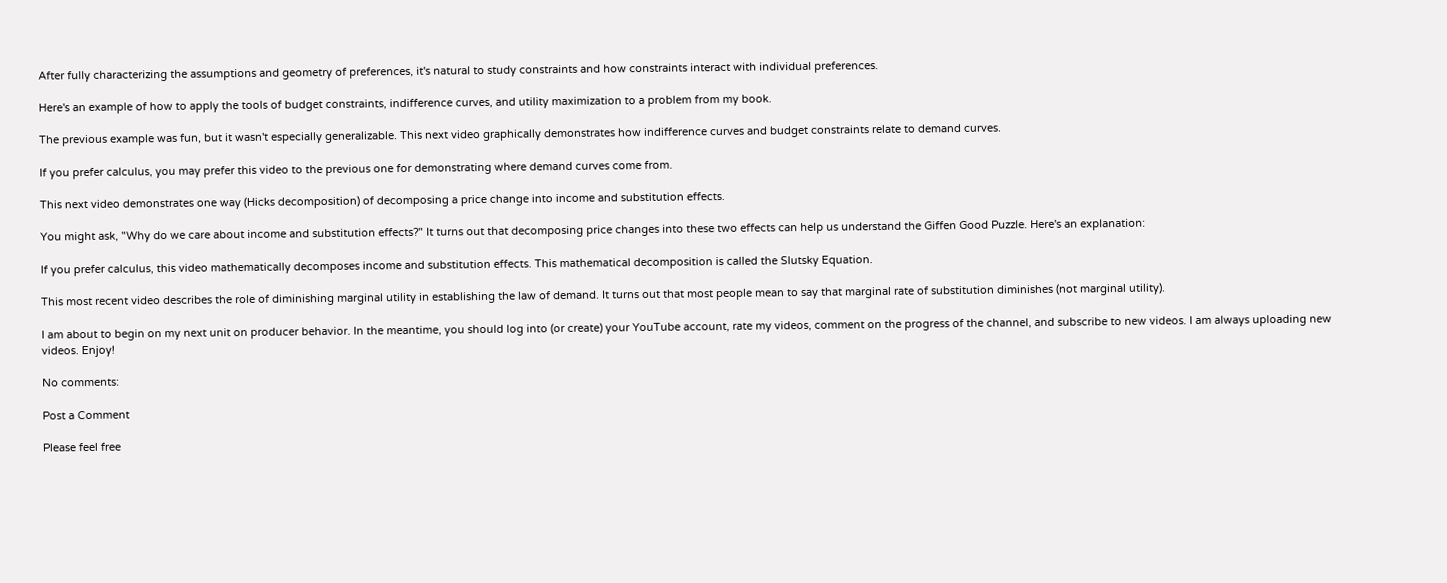After fully characterizing the assumptions and geometry of preferences, it's natural to study constraints and how constraints interact with individual preferences.

Here's an example of how to apply the tools of budget constraints, indifference curves, and utility maximization to a problem from my book.

The previous example was fun, but it wasn't especially generalizable. This next video graphically demonstrates how indifference curves and budget constraints relate to demand curves.

If you prefer calculus, you may prefer this video to the previous one for demonstrating where demand curves come from.

This next video demonstrates one way (Hicks decomposition) of decomposing a price change into income and substitution effects.

You might ask, "Why do we care about income and substitution effects?" It turns out that decomposing price changes into these two effects can help us understand the Giffen Good Puzzle. Here's an explanation:

If you prefer calculus, this video mathematically decomposes income and substitution effects. This mathematical decomposition is called the Slutsky Equation.

This most recent video describes the role of diminishing marginal utility in establishing the law of demand. It turns out that most people mean to say that marginal rate of substitution diminishes (not marginal utility).

I am about to begin on my next unit on producer behavior. In the meantime, you should log into (or create) your YouTube account, rate my videos, comment on the progress of the channel, and subscribe to new videos. I am always uploading new videos. Enjoy!

No comments:

Post a Comment

Please feel free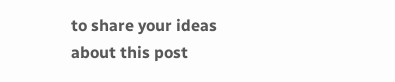to share your ideas about this post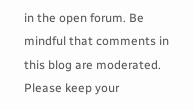in the open forum. Be mindful that comments in this blog are moderated. Please keep your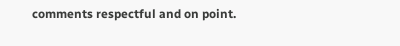comments respectful and on point.